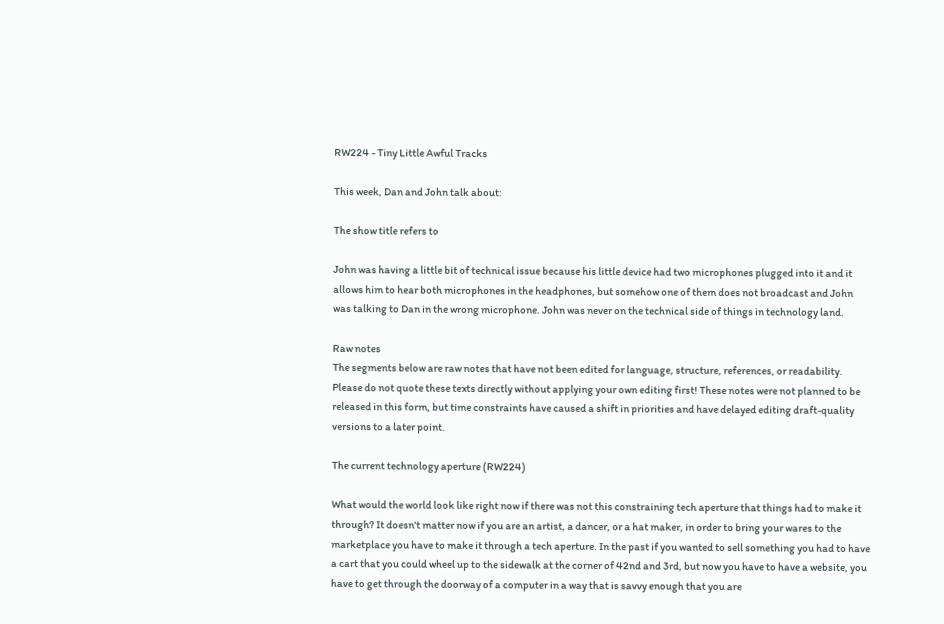RW224 - Tiny Little Awful Tracks

This week, Dan and John talk about:

The show title refers to

John was having a little bit of technical issue because his little device had two microphones plugged into it and it allows him to hear both microphones in the headphones, but somehow one of them does not broadcast and John was talking to Dan in the wrong microphone. John was never on the technical side of things in technology land.

Raw notes
The segments below are raw notes that have not been edited for language, structure, references, or readability. Please do not quote these texts directly without applying your own editing first! These notes were not planned to be released in this form, but time constraints have caused a shift in priorities and have delayed editing draft-quality versions to a later point.

The current technology aperture (RW224)

What would the world look like right now if there was not this constraining tech aperture that things had to make it through? It doesn't matter now if you are an artist, a dancer, or a hat maker, in order to bring your wares to the marketplace you have to make it through a tech aperture. In the past if you wanted to sell something you had to have a cart that you could wheel up to the sidewalk at the corner of 42nd and 3rd, but now you have to have a website, you have to get through the doorway of a computer in a way that is savvy enough that you are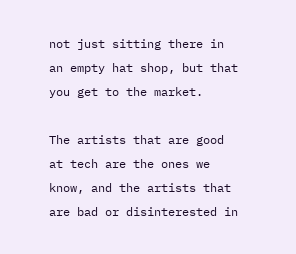not just sitting there in an empty hat shop, but that you get to the market.

The artists that are good at tech are the ones we know, and the artists that are bad or disinterested in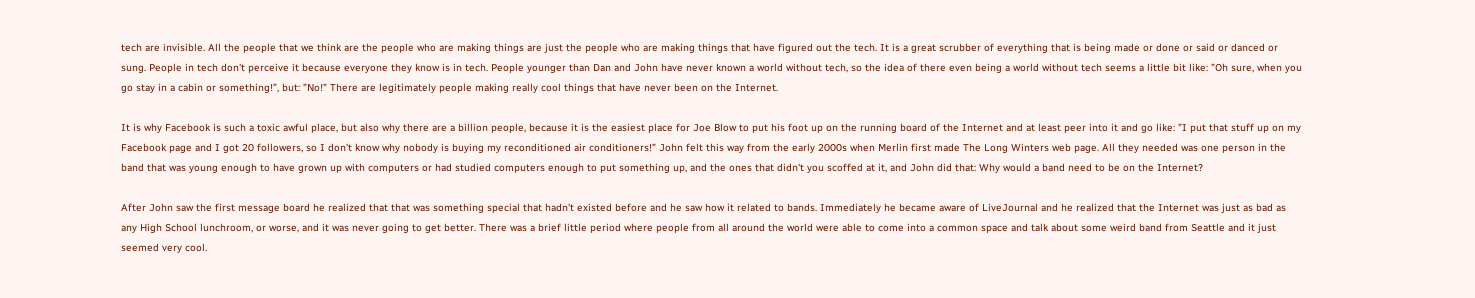tech are invisible. All the people that we think are the people who are making things are just the people who are making things that have figured out the tech. It is a great scrubber of everything that is being made or done or said or danced or sung. People in tech don't perceive it because everyone they know is in tech. People younger than Dan and John have never known a world without tech, so the idea of there even being a world without tech seems a little bit like: ”Oh sure, when you go stay in a cabin or something!”, but: ”No!” There are legitimately people making really cool things that have never been on the Internet.

It is why Facebook is such a toxic awful place, but also why there are a billion people, because it is the easiest place for Joe Blow to put his foot up on the running board of the Internet and at least peer into it and go like: ”I put that stuff up on my Facebook page and I got 20 followers, so I don't know why nobody is buying my reconditioned air conditioners!” John felt this way from the early 2000s when Merlin first made The Long Winters web page. All they needed was one person in the band that was young enough to have grown up with computers or had studied computers enough to put something up, and the ones that didn't you scoffed at it, and John did that: Why would a band need to be on the Internet?

After John saw the first message board he realized that that was something special that hadn't existed before and he saw how it related to bands. Immediately he became aware of LiveJournal and he realized that the Internet was just as bad as any High School lunchroom, or worse, and it was never going to get better. There was a brief little period where people from all around the world were able to come into a common space and talk about some weird band from Seattle and it just seemed very cool.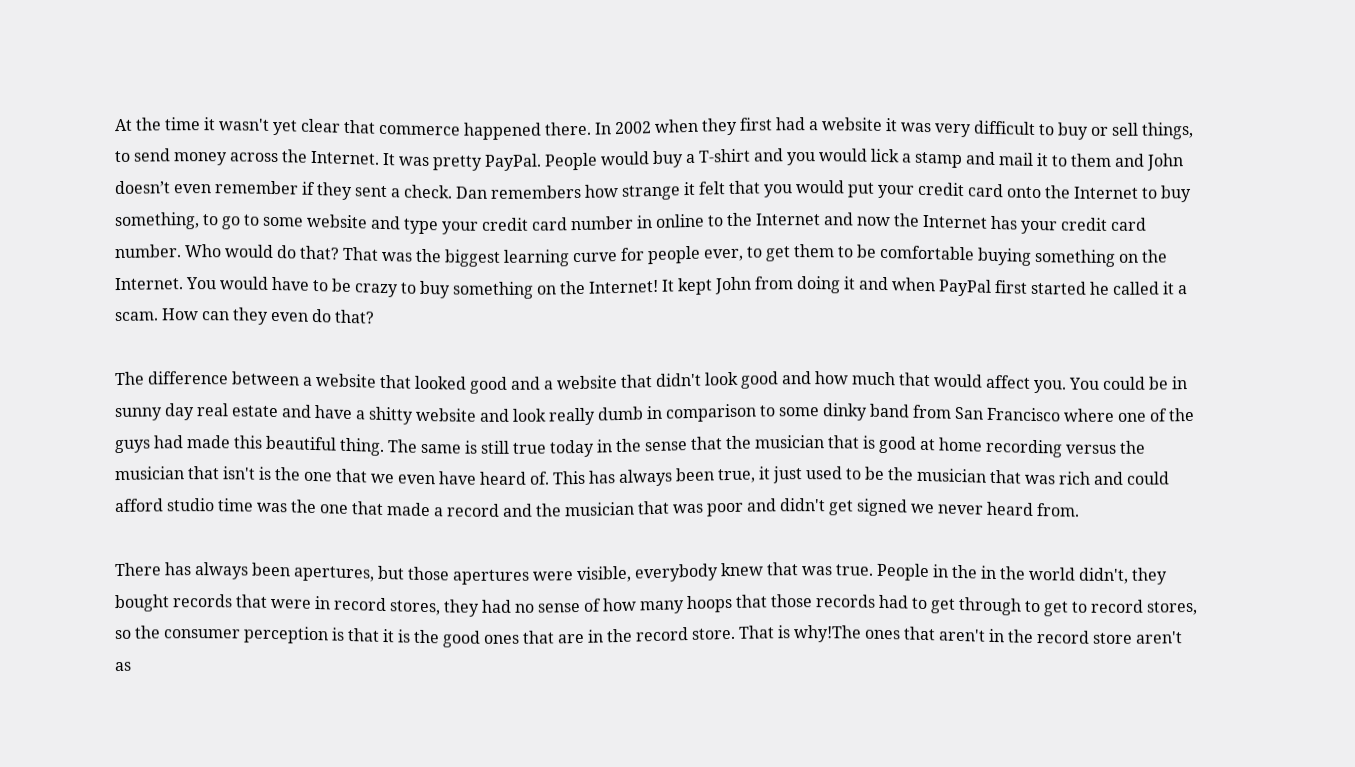At the time it wasn't yet clear that commerce happened there. In 2002 when they first had a website it was very difficult to buy or sell things, to send money across the Internet. It was pretty PayPal. People would buy a T-shirt and you would lick a stamp and mail it to them and John doesn’t even remember if they sent a check. Dan remembers how strange it felt that you would put your credit card onto the Internet to buy something, to go to some website and type your credit card number in online to the Internet and now the Internet has your credit card number. Who would do that? That was the biggest learning curve for people ever, to get them to be comfortable buying something on the Internet. You would have to be crazy to buy something on the Internet! It kept John from doing it and when PayPal first started he called it a scam. How can they even do that?

The difference between a website that looked good and a website that didn't look good and how much that would affect you. You could be in sunny day real estate and have a shitty website and look really dumb in comparison to some dinky band from San Francisco where one of the guys had made this beautiful thing. The same is still true today in the sense that the musician that is good at home recording versus the musician that isn't is the one that we even have heard of. This has always been true, it just used to be the musician that was rich and could afford studio time was the one that made a record and the musician that was poor and didn't get signed we never heard from.

There has always been apertures, but those apertures were visible, everybody knew that was true. People in the in the world didn't, they bought records that were in record stores, they had no sense of how many hoops that those records had to get through to get to record stores, so the consumer perception is that it is the good ones that are in the record store. That is why!The ones that aren't in the record store aren't as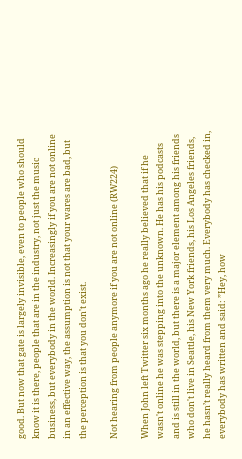good. But now that gate is largely invisible, even to people who should know it is there, people that are in the industry, not just the music business, but everybody in the world. Increasingly if you are not online in an effective way, the assumption is not that your wares are bad, but the perception is that you don't exist.

Not hearing from people anymore if you are not online (RW224)

When John left Twitter six months ago he really believed that if he wasn't online he was stepping into the unknown. He has his podcasts and is still in the world, but there is a major element among his friends who don't live in Seattle, his New York friends, his Los Angeles friends, he hasn’t really heard from them very much. Everybody has checked in, everybody has written and said: ”Hey, how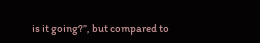is it going?”, but compared to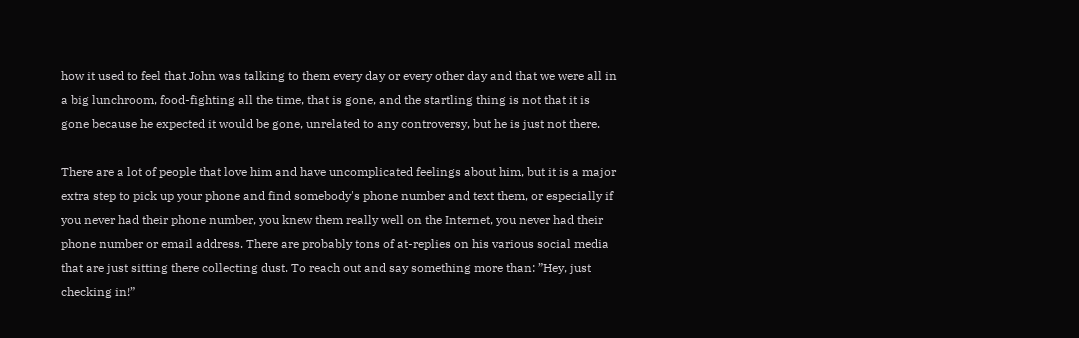how it used to feel that John was talking to them every day or every other day and that we were all in a big lunchroom, food-fighting all the time, that is gone, and the startling thing is not that it is gone because he expected it would be gone, unrelated to any controversy, but he is just not there.

There are a lot of people that love him and have uncomplicated feelings about him, but it is a major extra step to pick up your phone and find somebody's phone number and text them, or especially if you never had their phone number, you knew them really well on the Internet, you never had their phone number or email address. There are probably tons of at-replies on his various social media that are just sitting there collecting dust. To reach out and say something more than: ”Hey, just checking in!”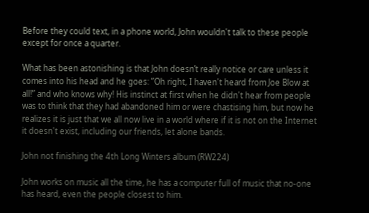Before they could text, in a phone world, John wouldn't talk to these people except for once a quarter.

What has been astonishing is that John doesn’t really notice or care unless it comes into his head and he goes: ”Oh right, I haven't heard from Joe Blow at all!” and who knows why! His instinct at first when he didn't hear from people was to think that they had abandoned him or were chastising him, but now he realizes it is just that we all now live in a world where if it is not on the Internet it doesn't exist, including our friends, let alone bands.

John not finishing the 4th Long Winters album (RW224)

John works on music all the time, he has a computer full of music that no-one has heard, even the people closest to him.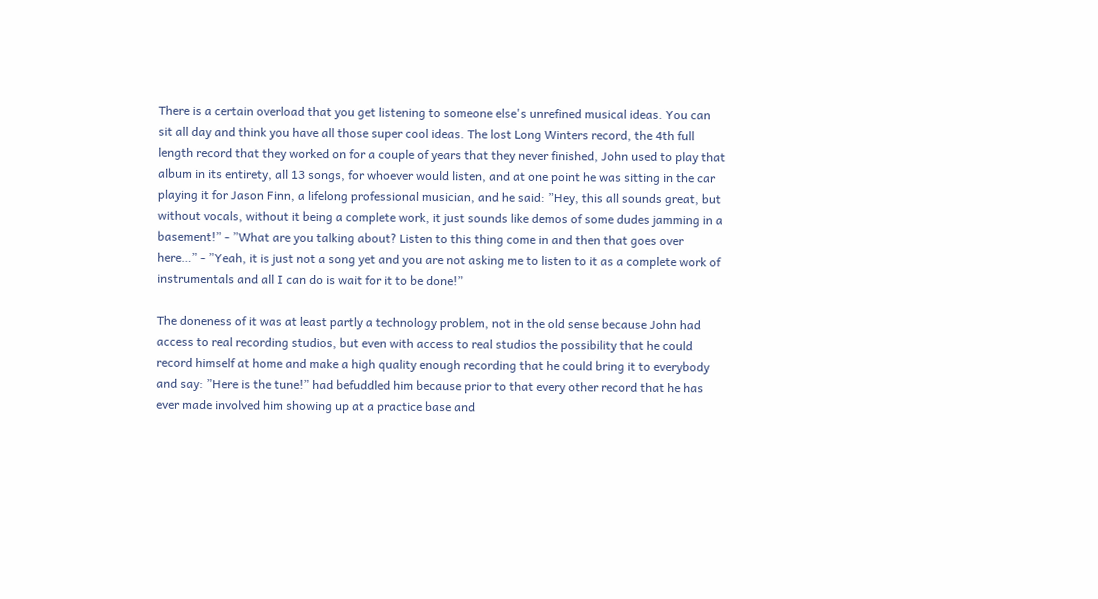There is a certain overload that you get listening to someone else's unrefined musical ideas. You can sit all day and think you have all those super cool ideas. The lost Long Winters record, the 4th full length record that they worked on for a couple of years that they never finished, John used to play that album in its entirety, all 13 songs, for whoever would listen, and at one point he was sitting in the car playing it for Jason Finn, a lifelong professional musician, and he said: ”Hey, this all sounds great, but without vocals, without it being a complete work, it just sounds like demos of some dudes jamming in a basement!” - ”What are you talking about? Listen to this thing come in and then that goes over here…” - ”Yeah, it is just not a song yet and you are not asking me to listen to it as a complete work of instrumentals and all I can do is wait for it to be done!”

The doneness of it was at least partly a technology problem, not in the old sense because John had access to real recording studios, but even with access to real studios the possibility that he could record himself at home and make a high quality enough recording that he could bring it to everybody and say: ”Here is the tune!” had befuddled him because prior to that every other record that he has ever made involved him showing up at a practice base and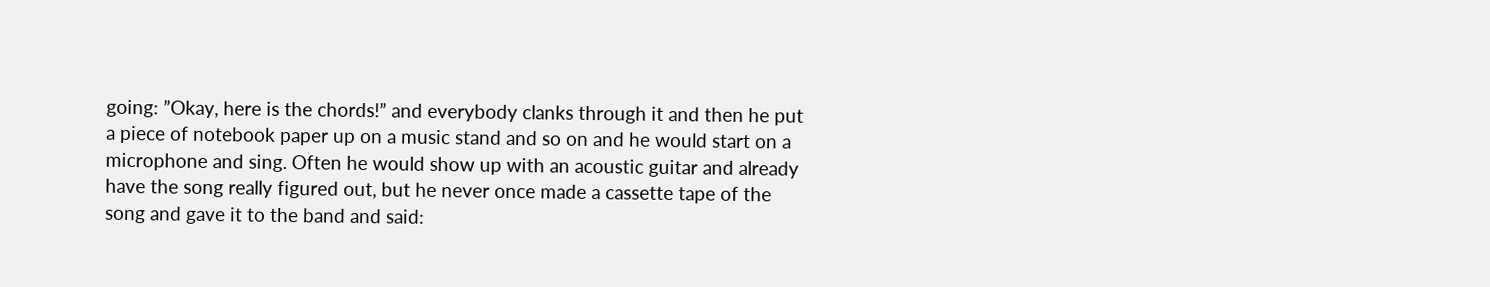going: ”Okay, here is the chords!” and everybody clanks through it and then he put a piece of notebook paper up on a music stand and so on and he would start on a microphone and sing. Often he would show up with an acoustic guitar and already have the song really figured out, but he never once made a cassette tape of the song and gave it to the band and said: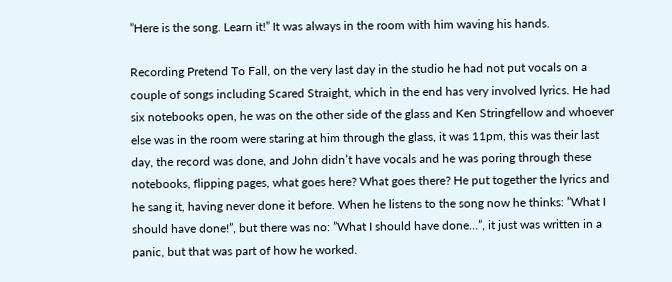”Here is the song. Learn it!” It was always in the room with him waving his hands.

Recording Pretend To Fall, on the very last day in the studio he had not put vocals on a couple of songs including Scared Straight, which in the end has very involved lyrics. He had six notebooks open, he was on the other side of the glass and Ken Stringfellow and whoever else was in the room were staring at him through the glass, it was 11pm, this was their last day, the record was done, and John didn’t have vocals and he was poring through these notebooks, flipping pages, what goes here? What goes there? He put together the lyrics and he sang it, having never done it before. When he listens to the song now he thinks: ”What I should have done!”, but there was no: ”What I should have done…”, it just was written in a panic, but that was part of how he worked.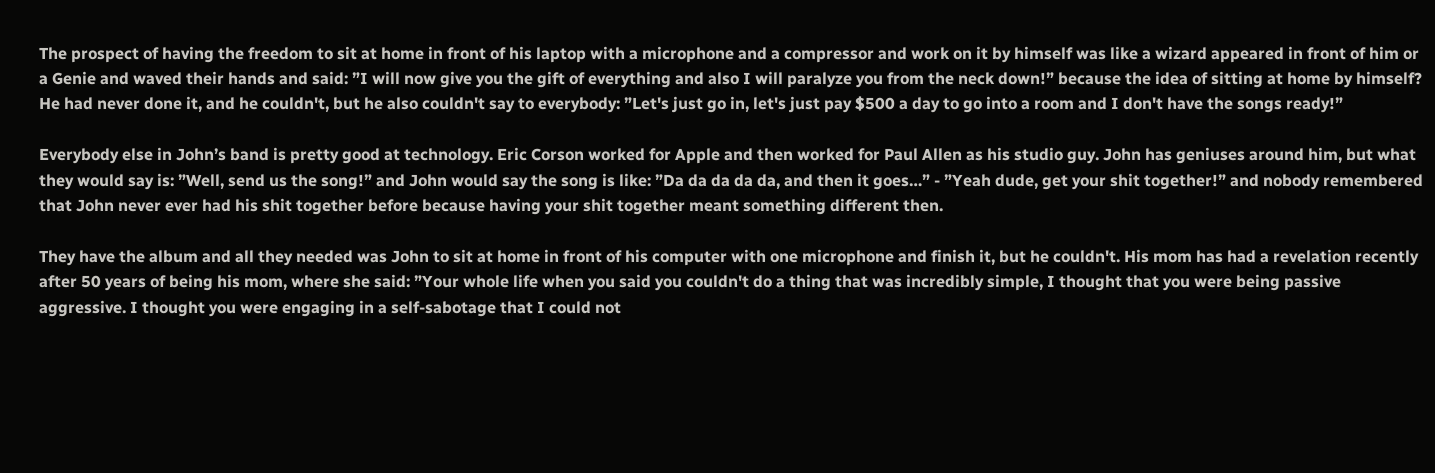The prospect of having the freedom to sit at home in front of his laptop with a microphone and a compressor and work on it by himself was like a wizard appeared in front of him or a Genie and waved their hands and said: ”I will now give you the gift of everything and also I will paralyze you from the neck down!” because the idea of sitting at home by himself? He had never done it, and he couldn't, but he also couldn't say to everybody: ”Let's just go in, let's just pay $500 a day to go into a room and I don't have the songs ready!”

Everybody else in John’s band is pretty good at technology. Eric Corson worked for Apple and then worked for Paul Allen as his studio guy. John has geniuses around him, but what they would say is: ”Well, send us the song!” and John would say the song is like: ”Da da da da da, and then it goes…” - ”Yeah dude, get your shit together!” and nobody remembered that John never ever had his shit together before because having your shit together meant something different then.

They have the album and all they needed was John to sit at home in front of his computer with one microphone and finish it, but he couldn't. His mom has had a revelation recently after 50 years of being his mom, where she said: ”Your whole life when you said you couldn't do a thing that was incredibly simple, I thought that you were being passive aggressive. I thought you were engaging in a self-sabotage that I could not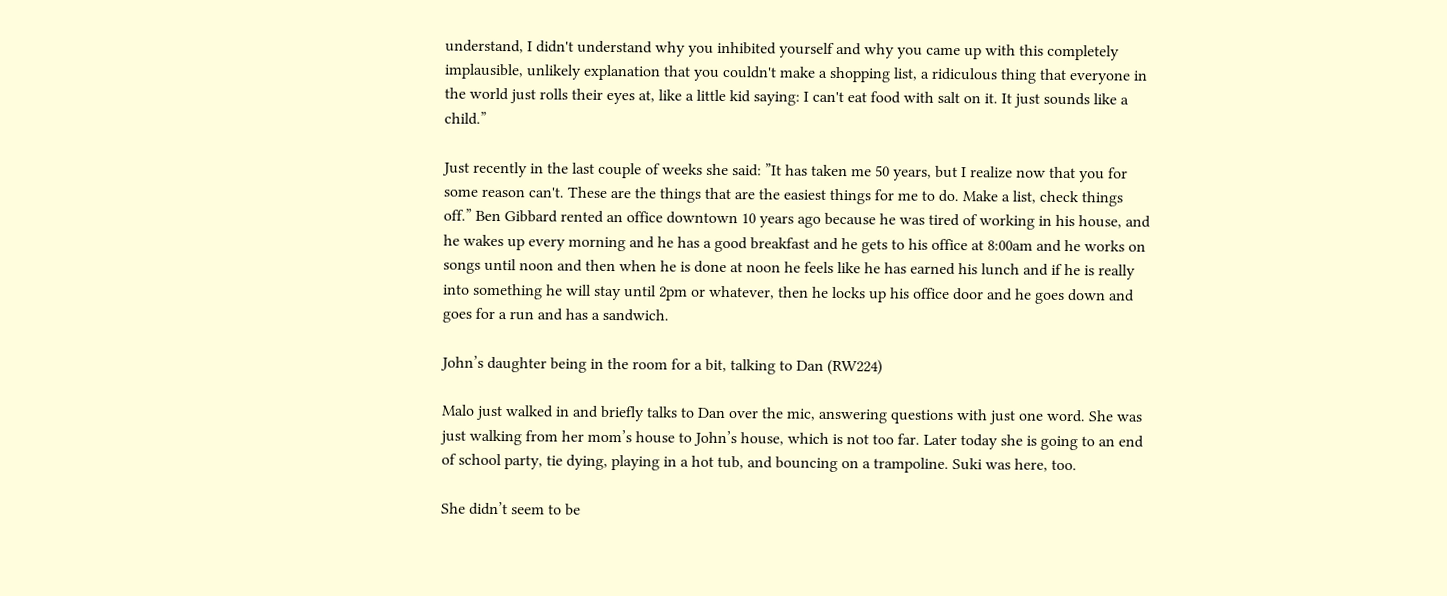understand, I didn't understand why you inhibited yourself and why you came up with this completely implausible, unlikely explanation that you couldn't make a shopping list, a ridiculous thing that everyone in the world just rolls their eyes at, like a little kid saying: I can't eat food with salt on it. It just sounds like a child.”

Just recently in the last couple of weeks she said: ”It has taken me 50 years, but I realize now that you for some reason can't. These are the things that are the easiest things for me to do. Make a list, check things off.” Ben Gibbard rented an office downtown 10 years ago because he was tired of working in his house, and he wakes up every morning and he has a good breakfast and he gets to his office at 8:00am and he works on songs until noon and then when he is done at noon he feels like he has earned his lunch and if he is really into something he will stay until 2pm or whatever, then he locks up his office door and he goes down and goes for a run and has a sandwich.

John’s daughter being in the room for a bit, talking to Dan (RW224)

Malo just walked in and briefly talks to Dan over the mic, answering questions with just one word. She was just walking from her mom’s house to John’s house, which is not too far. Later today she is going to an end of school party, tie dying, playing in a hot tub, and bouncing on a trampoline. Suki was here, too.

She didn’t seem to be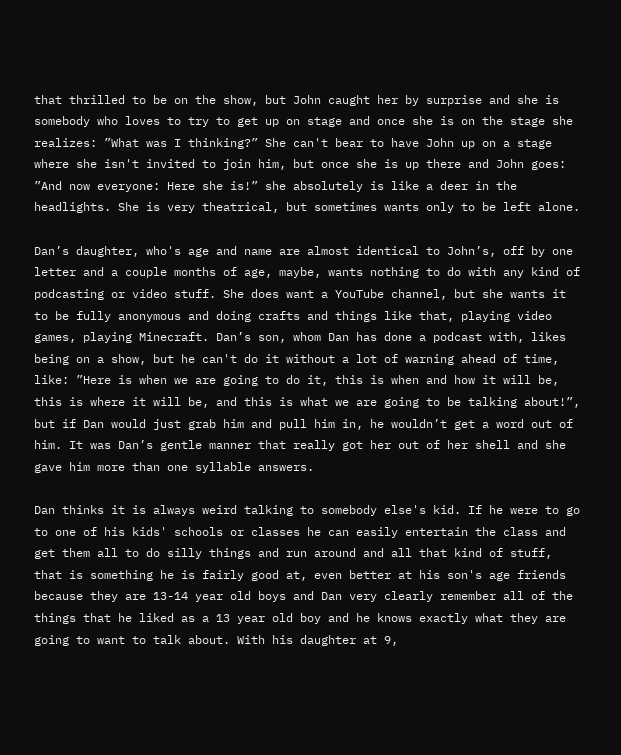that thrilled to be on the show, but John caught her by surprise and she is somebody who loves to try to get up on stage and once she is on the stage she realizes: ”What was I thinking?” She can't bear to have John up on a stage where she isn't invited to join him, but once she is up there and John goes: ”And now everyone: Here she is!” she absolutely is like a deer in the headlights. She is very theatrical, but sometimes wants only to be left alone.

Dan’s daughter, who's age and name are almost identical to John’s, off by one letter and a couple months of age, maybe, wants nothing to do with any kind of podcasting or video stuff. She does want a YouTube channel, but she wants it to be fully anonymous and doing crafts and things like that, playing video games, playing Minecraft. Dan’s son, whom Dan has done a podcast with, likes being on a show, but he can't do it without a lot of warning ahead of time, like: ”Here is when we are going to do it, this is when and how it will be, this is where it will be, and this is what we are going to be talking about!”, but if Dan would just grab him and pull him in, he wouldn’t get a word out of him. It was Dan’s gentle manner that really got her out of her shell and she gave him more than one syllable answers.

Dan thinks it is always weird talking to somebody else's kid. If he were to go to one of his kids' schools or classes he can easily entertain the class and get them all to do silly things and run around and all that kind of stuff, that is something he is fairly good at, even better at his son's age friends because they are 13-14 year old boys and Dan very clearly remember all of the things that he liked as a 13 year old boy and he knows exactly what they are going to want to talk about. With his daughter at 9,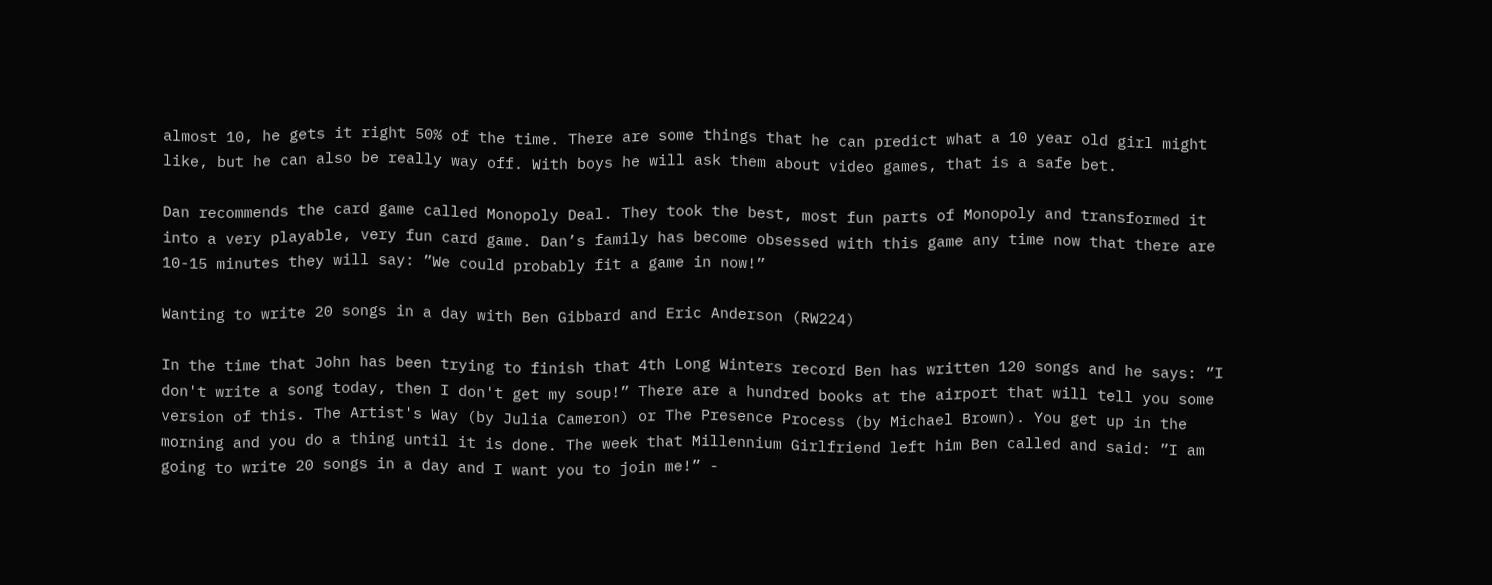almost 10, he gets it right 50% of the time. There are some things that he can predict what a 10 year old girl might like, but he can also be really way off. With boys he will ask them about video games, that is a safe bet.

Dan recommends the card game called Monopoly Deal. They took the best, most fun parts of Monopoly and transformed it into a very playable, very fun card game. Dan’s family has become obsessed with this game any time now that there are 10-15 minutes they will say: ”We could probably fit a game in now!”

Wanting to write 20 songs in a day with Ben Gibbard and Eric Anderson (RW224)

In the time that John has been trying to finish that 4th Long Winters record Ben has written 120 songs and he says: ”I don't write a song today, then I don't get my soup!” There are a hundred books at the airport that will tell you some version of this. The Artist's Way (by Julia Cameron) or The Presence Process (by Michael Brown). You get up in the morning and you do a thing until it is done. The week that Millennium Girlfriend left him Ben called and said: ”I am going to write 20 songs in a day and I want you to join me!” -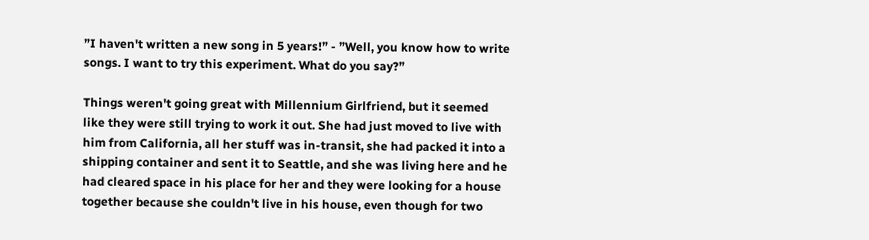”I haven't written a new song in 5 years!” - ”Well, you know how to write songs. I want to try this experiment. What do you say?”

Things weren't going great with Millennium Girlfriend, but it seemed like they were still trying to work it out. She had just moved to live with him from California, all her stuff was in-transit, she had packed it into a shipping container and sent it to Seattle, and she was living here and he had cleared space in his place for her and they were looking for a house together because she couldn't live in his house, even though for two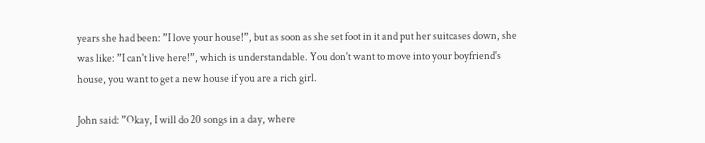years she had been: ”I love your house!”, but as soon as she set foot in it and put her suitcases down, she was like: ”I can't live here!”, which is understandable. You don't want to move into your boyfriend's house, you want to get a new house if you are a rich girl.

John said: ”Okay, I will do 20 songs in a day, where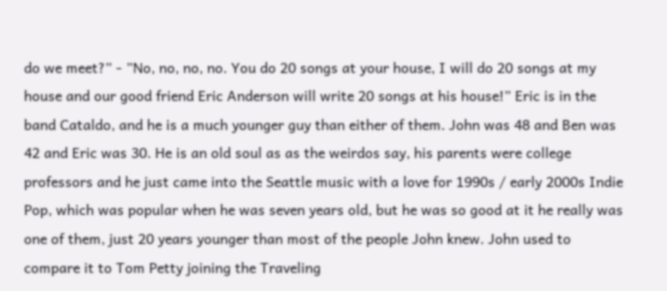do we meet?” - ”No, no, no, no. You do 20 songs at your house, I will do 20 songs at my house and our good friend Eric Anderson will write 20 songs at his house!” Eric is in the band Cataldo, and he is a much younger guy than either of them. John was 48 and Ben was 42 and Eric was 30. He is an old soul as as the weirdos say, his parents were college professors and he just came into the Seattle music with a love for 1990s / early 2000s Indie Pop, which was popular when he was seven years old, but he was so good at it he really was one of them, just 20 years younger than most of the people John knew. John used to compare it to Tom Petty joining the Traveling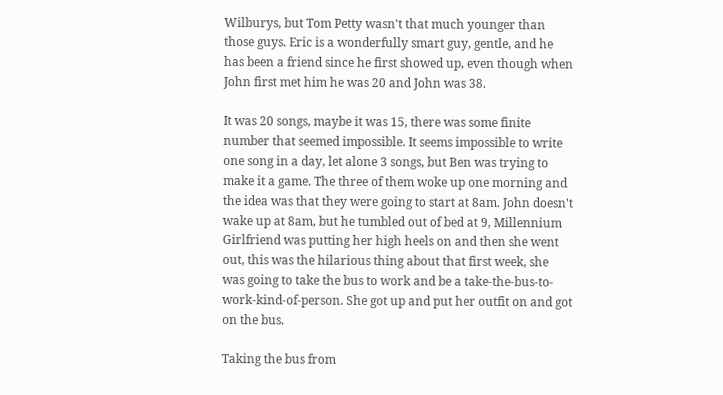Wilburys, but Tom Petty wasn't that much younger than those guys. Eric is a wonderfully smart guy, gentle, and he has been a friend since he first showed up, even though when John first met him he was 20 and John was 38.

It was 20 songs, maybe it was 15, there was some finite number that seemed impossible. It seems impossible to write one song in a day, let alone 3 songs, but Ben was trying to make it a game. The three of them woke up one morning and the idea was that they were going to start at 8am. John doesn't wake up at 8am, but he tumbled out of bed at 9, Millennium Girlfriend was putting her high heels on and then she went out, this was the hilarious thing about that first week, she was going to take the bus to work and be a take-the-bus-to-work-kind-of-person. She got up and put her outfit on and got on the bus.

Taking the bus from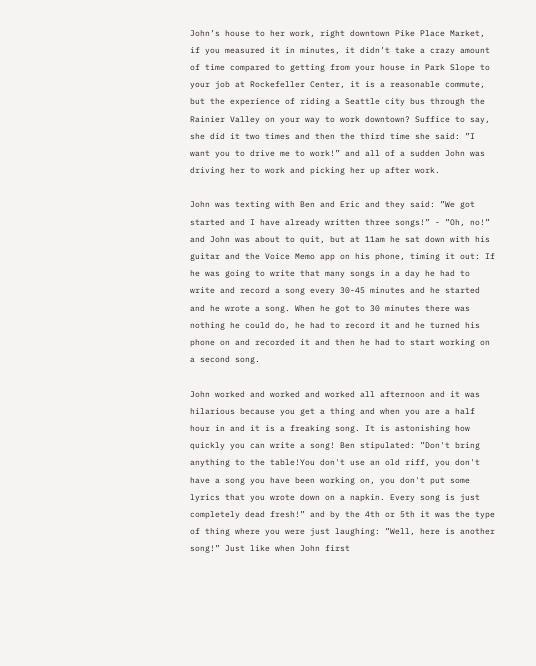John’s house to her work, right downtown Pike Place Market, if you measured it in minutes, it didn’t take a crazy amount of time compared to getting from your house in Park Slope to your job at Rockefeller Center, it is a reasonable commute, but the experience of riding a Seattle city bus through the Rainier Valley on your way to work downtown? Suffice to say, she did it two times and then the third time she said: ”I want you to drive me to work!” and all of a sudden John was driving her to work and picking her up after work.

John was texting with Ben and Eric and they said: ”We got started and I have already written three songs!” - ”Oh, no!” and John was about to quit, but at 11am he sat down with his guitar and the Voice Memo app on his phone, timing it out: If he was going to write that many songs in a day he had to write and record a song every 30-45 minutes and he started and he wrote a song. When he got to 30 minutes there was nothing he could do, he had to record it and he turned his phone on and recorded it and then he had to start working on a second song.

John worked and worked and worked all afternoon and it was hilarious because you get a thing and when you are a half hour in and it is a freaking song. It is astonishing how quickly you can write a song! Ben stipulated: ”Don't bring anything to the table!You don't use an old riff, you don't have a song you have been working on, you don't put some lyrics that you wrote down on a napkin. Every song is just completely dead fresh!” and by the 4th or 5th it was the type of thing where you were just laughing: ”Well, here is another song!” Just like when John first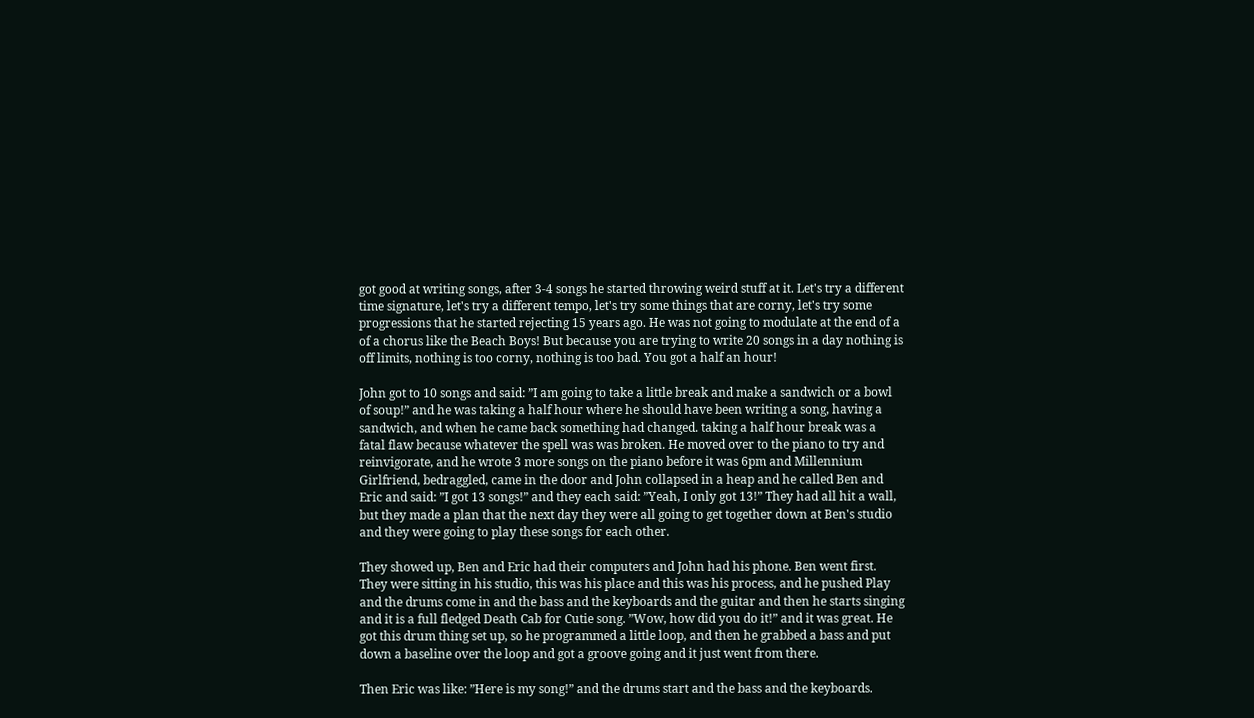got good at writing songs, after 3-4 songs he started throwing weird stuff at it. Let's try a different time signature, let's try a different tempo, let's try some things that are corny, let's try some progressions that he started rejecting 15 years ago. He was not going to modulate at the end of a of a chorus like the Beach Boys! But because you are trying to write 20 songs in a day nothing is off limits, nothing is too corny, nothing is too bad. You got a half an hour!

John got to 10 songs and said: ”I am going to take a little break and make a sandwich or a bowl of soup!” and he was taking a half hour where he should have been writing a song, having a sandwich, and when he came back something had changed. taking a half hour break was a fatal flaw because whatever the spell was was broken. He moved over to the piano to try and reinvigorate, and he wrote 3 more songs on the piano before it was 6pm and Millennium Girlfriend, bedraggled, came in the door and John collapsed in a heap and he called Ben and Eric and said: ”I got 13 songs!” and they each said: ”Yeah, I only got 13!” They had all hit a wall, but they made a plan that the next day they were all going to get together down at Ben's studio and they were going to play these songs for each other.

They showed up, Ben and Eric had their computers and John had his phone. Ben went first. They were sitting in his studio, this was his place and this was his process, and he pushed Play and the drums come in and the bass and the keyboards and the guitar and then he starts singing and it is a full fledged Death Cab for Cutie song. ”Wow, how did you do it!” and it was great. He got this drum thing set up, so he programmed a little loop, and then he grabbed a bass and put down a baseline over the loop and got a groove going and it just went from there.

Then Eric was like: ”Here is my song!” and the drums start and the bass and the keyboards.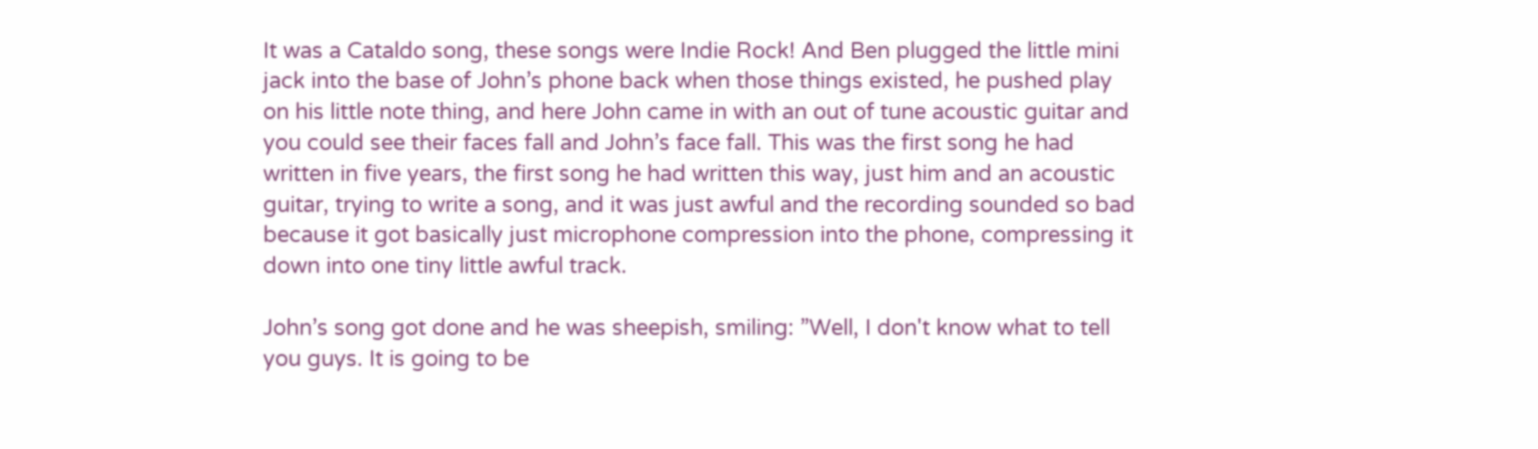It was a Cataldo song, these songs were Indie Rock! And Ben plugged the little mini jack into the base of John’s phone back when those things existed, he pushed play on his little note thing, and here John came in with an out of tune acoustic guitar and you could see their faces fall and John’s face fall. This was the first song he had written in five years, the first song he had written this way, just him and an acoustic guitar, trying to write a song, and it was just awful and the recording sounded so bad because it got basically just microphone compression into the phone, compressing it down into one tiny little awful track.

John’s song got done and he was sheepish, smiling: ”Well, I don't know what to tell you guys. It is going to be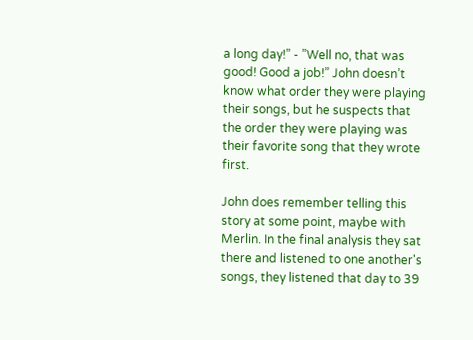a long day!” - ”Well no, that was good! Good a job!” John doesn’t know what order they were playing their songs, but he suspects that the order they were playing was their favorite song that they wrote first.

John does remember telling this story at some point, maybe with Merlin. In the final analysis they sat there and listened to one another's songs, they listened that day to 39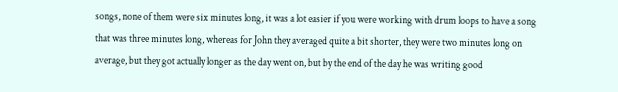songs, none of them were six minutes long, it was a lot easier if you were working with drum loops to have a song that was three minutes long, whereas for John they averaged quite a bit shorter, they were two minutes long on average, but they got actually longer as the day went on, but by the end of the day he was writing good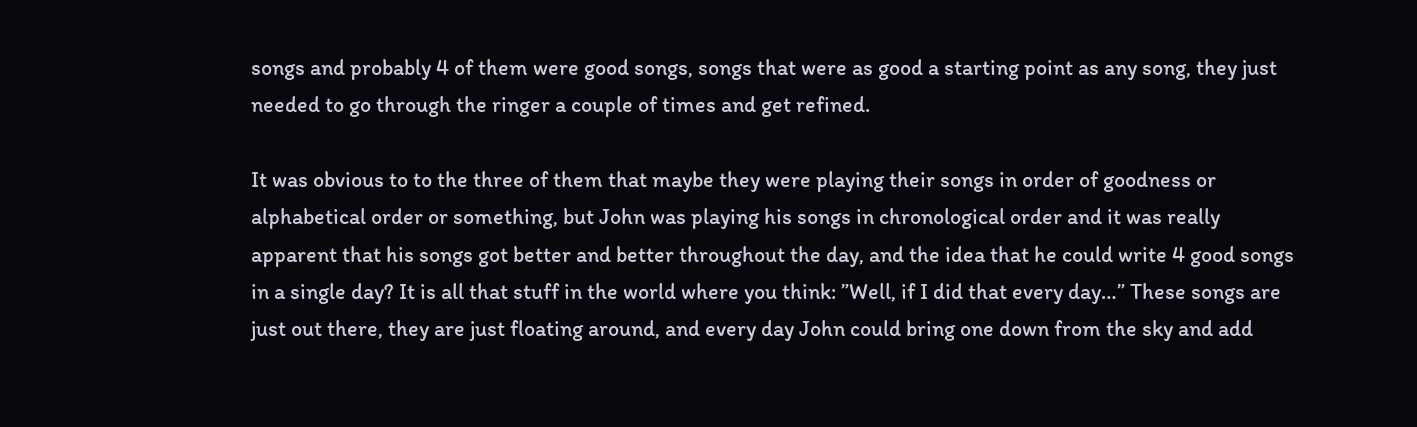songs and probably 4 of them were good songs, songs that were as good a starting point as any song, they just needed to go through the ringer a couple of times and get refined.

It was obvious to to the three of them that maybe they were playing their songs in order of goodness or alphabetical order or something, but John was playing his songs in chronological order and it was really apparent that his songs got better and better throughout the day, and the idea that he could write 4 good songs in a single day? It is all that stuff in the world where you think: ”Well, if I did that every day…” These songs are just out there, they are just floating around, and every day John could bring one down from the sky and add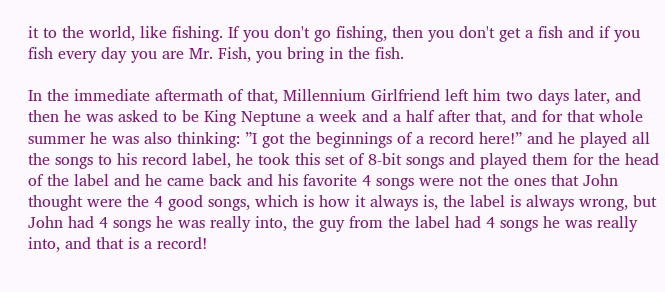it to the world, like fishing. If you don't go fishing, then you don't get a fish and if you fish every day you are Mr. Fish, you bring in the fish.

In the immediate aftermath of that, Millennium Girlfriend left him two days later, and then he was asked to be King Neptune a week and a half after that, and for that whole summer he was also thinking: ”I got the beginnings of a record here!” and he played all the songs to his record label, he took this set of 8-bit songs and played them for the head of the label and he came back and his favorite 4 songs were not the ones that John thought were the 4 good songs, which is how it always is, the label is always wrong, but John had 4 songs he was really into, the guy from the label had 4 songs he was really into, and that is a record!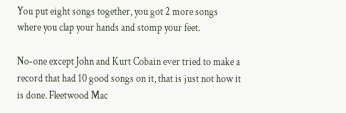You put eight songs together, you got 2 more songs where you clap your hands and stomp your feet.

No-one except John and Kurt Cobain ever tried to make a record that had 10 good songs on it, that is just not how it is done. Fleetwood Mac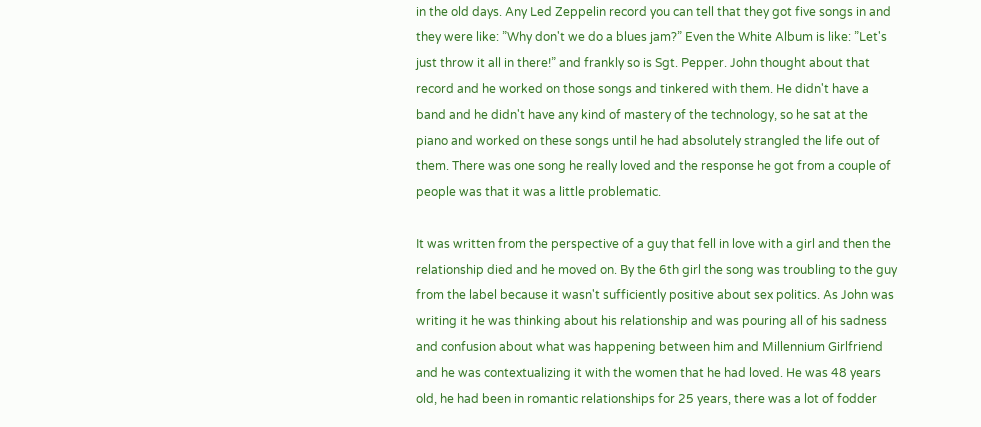in the old days. Any Led Zeppelin record you can tell that they got five songs in and they were like: ”Why don't we do a blues jam?” Even the White Album is like: ”Let's just throw it all in there!” and frankly so is Sgt. Pepper. John thought about that record and he worked on those songs and tinkered with them. He didn't have a band and he didn't have any kind of mastery of the technology, so he sat at the piano and worked on these songs until he had absolutely strangled the life out of them. There was one song he really loved and the response he got from a couple of people was that it was a little problematic.

It was written from the perspective of a guy that fell in love with a girl and then the relationship died and he moved on. By the 6th girl the song was troubling to the guy from the label because it wasn't sufficiently positive about sex politics. As John was writing it he was thinking about his relationship and was pouring all of his sadness and confusion about what was happening between him and Millennium Girlfriend and he was contextualizing it with the women that he had loved. He was 48 years old, he had been in romantic relationships for 25 years, there was a lot of fodder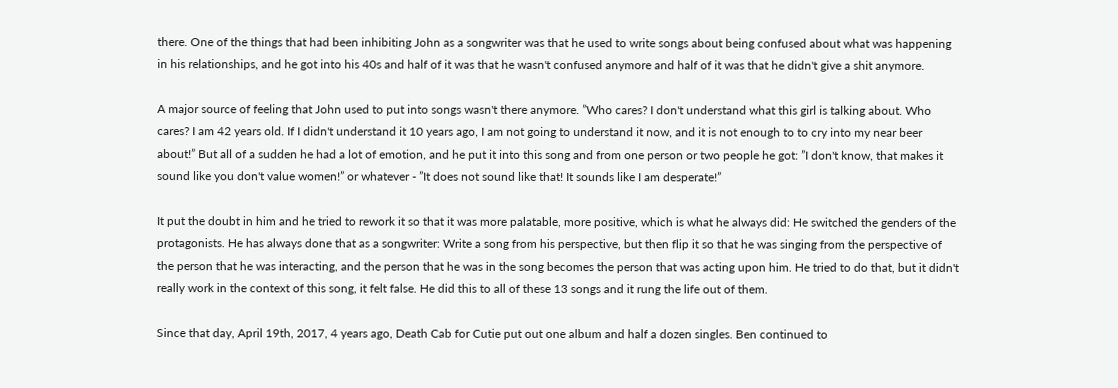there. One of the things that had been inhibiting John as a songwriter was that he used to write songs about being confused about what was happening in his relationships, and he got into his 40s and half of it was that he wasn't confused anymore and half of it was that he didn't give a shit anymore.

A major source of feeling that John used to put into songs wasn't there anymore. ”Who cares? I don't understand what this girl is talking about. Who cares? I am 42 years old. If I didn't understand it 10 years ago, I am not going to understand it now, and it is not enough to to cry into my near beer about!” But all of a sudden he had a lot of emotion, and he put it into this song and from one person or two people he got: ”I don't know, that makes it sound like you don't value women!” or whatever - ”It does not sound like that! It sounds like I am desperate!”

It put the doubt in him and he tried to rework it so that it was more palatable, more positive, which is what he always did: He switched the genders of the protagonists. He has always done that as a songwriter: Write a song from his perspective, but then flip it so that he was singing from the perspective of the person that he was interacting, and the person that he was in the song becomes the person that was acting upon him. He tried to do that, but it didn't really work in the context of this song, it felt false. He did this to all of these 13 songs and it rung the life out of them.

Since that day, April 19th, 2017, 4 years ago, Death Cab for Cutie put out one album and half a dozen singles. Ben continued to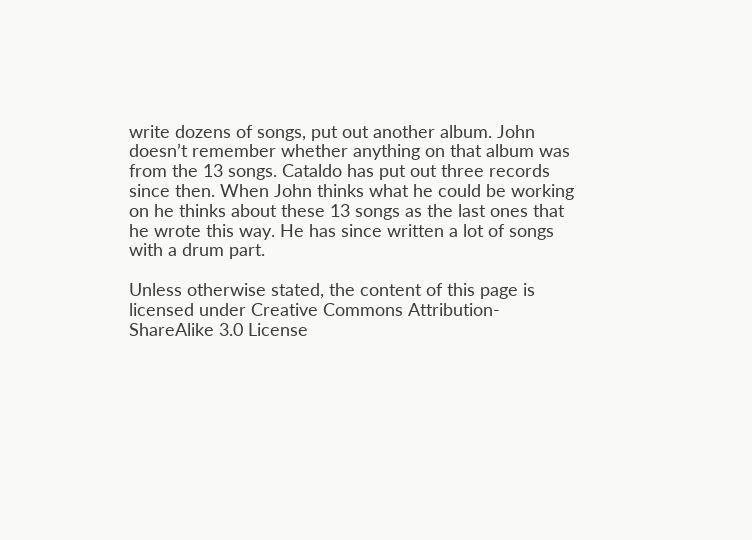write dozens of songs, put out another album. John doesn’t remember whether anything on that album was from the 13 songs. Cataldo has put out three records since then. When John thinks what he could be working on he thinks about these 13 songs as the last ones that he wrote this way. He has since written a lot of songs with a drum part.

Unless otherwise stated, the content of this page is licensed under Creative Commons Attribution-ShareAlike 3.0 License